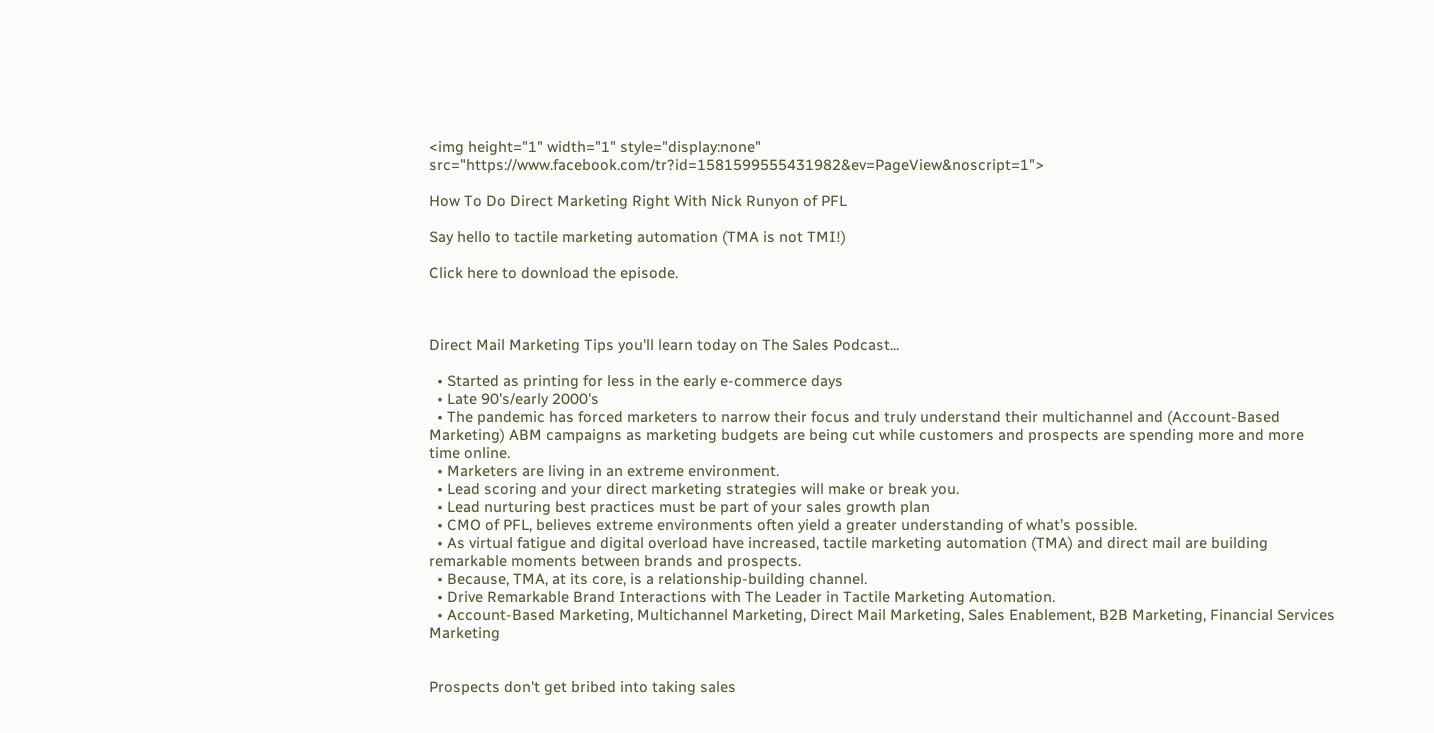<img height="1" width="1" style="display:none" src="https://www.facebook.com/tr?id=1581599555431982&ev=PageView&noscript=1">

How To Do Direct Marketing Right With Nick Runyon of PFL

Say hello to tactile marketing automation (TMA is not TMI!)

Click here to download the episode.



Direct Mail Marketing Tips you'll learn today on The Sales Podcast...

  • Started as printing for less in the early e-commerce days
  • Late 90's/early 2000's
  • The pandemic has forced marketers to narrow their focus and truly understand their multichannel and (Account-Based Marketing) ABM campaigns as marketing budgets are being cut while customers and prospects are spending more and more time online.
  • Marketers are living in an extreme environment.
  • Lead scoring and your direct marketing strategies will make or break you.
  • Lead nurturing best practices must be part of your sales growth plan
  • CMO of PFL, believes extreme environments often yield a greater understanding of what’s possible.
  • As virtual fatigue and digital overload have increased, tactile marketing automation (TMA) and direct mail are building remarkable moments between brands and prospects.
  • Because, TMA, at its core, is a relationship-building channel.
  • Drive Remarkable Brand Interactions with The Leader in Tactile Marketing Automation.
  • Account-Based Marketing, Multichannel Marketing, Direct Mail Marketing, Sales Enablement, B2B Marketing, Financial Services Marketing


Prospects don't get bribed into taking sales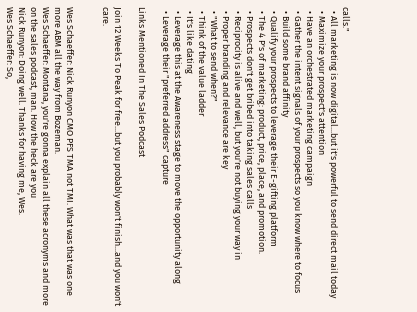calls."
  • All marketing is now digital...but it's powerful to send direct mail today
  • Maximize your prospect's attention
  • Have an orchestrated marketing campaign
  • Gather the intent signals of your prospects so you know where to focus
  • Build some brand affinity
  • Qualify your prospects to leverage their E-gifting platform
  • The 4 P's of marketing: product, price, place, and promotion.
  • Prospects don't get bribed into taking sales calls
  • Reciprocity is alive and well, but you're not buying your way in
  • Proper branding and relevance are key
  • "What to send when?"
  • Think of the value ladder
  • It's like dating
  • Leverage this at the Awareness stage to move the opportunity along
  • Leverage their "preferred address" capture

Links Mentioned In The Sales Podcast

Join 12 Weeks To Peak for free...but you probably won't finish...and you won't care.


Wes Schaeffer: Nick Runyon CMO PFS TMA not TMI. What was that was one more ABM all the way from Bozeman.
Wes Schaeffer: Montana, you're gonna explain all these acronyms and more on the sales podcast, man. How the heck are you
Nick Runyon: Doing well. Thanks for having me, Wes.
Wes Schaeffer: So,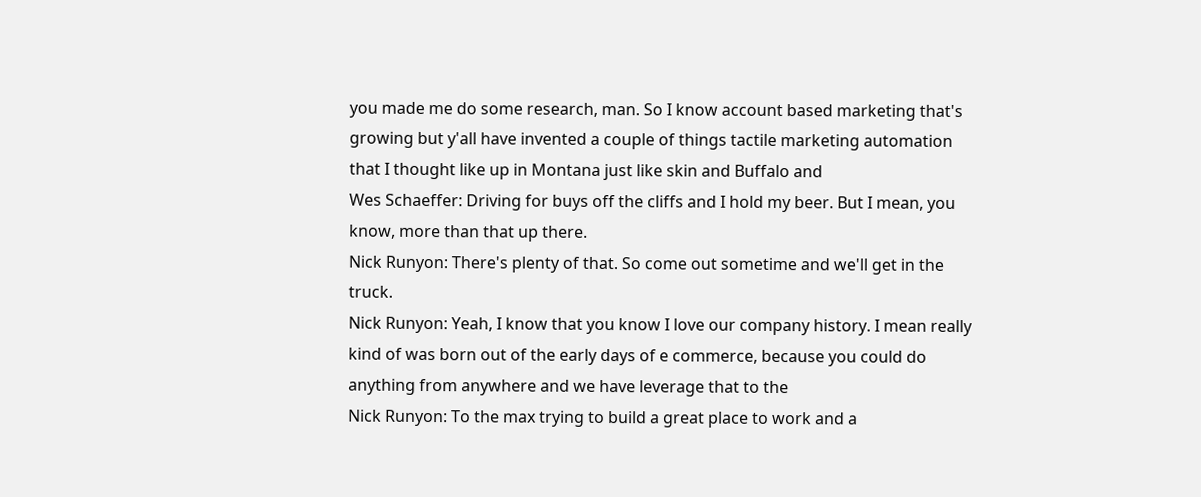you made me do some research, man. So I know account based marketing that's growing but y'all have invented a couple of things tactile marketing automation that I thought like up in Montana just like skin and Buffalo and
Wes Schaeffer: Driving for buys off the cliffs and I hold my beer. But I mean, you know, more than that up there.
Nick Runyon: There's plenty of that. So come out sometime and we'll get in the truck.
Nick Runyon: Yeah, I know that you know I love our company history. I mean really kind of was born out of the early days of e commerce, because you could do anything from anywhere and we have leverage that to the
Nick Runyon: To the max trying to build a great place to work and a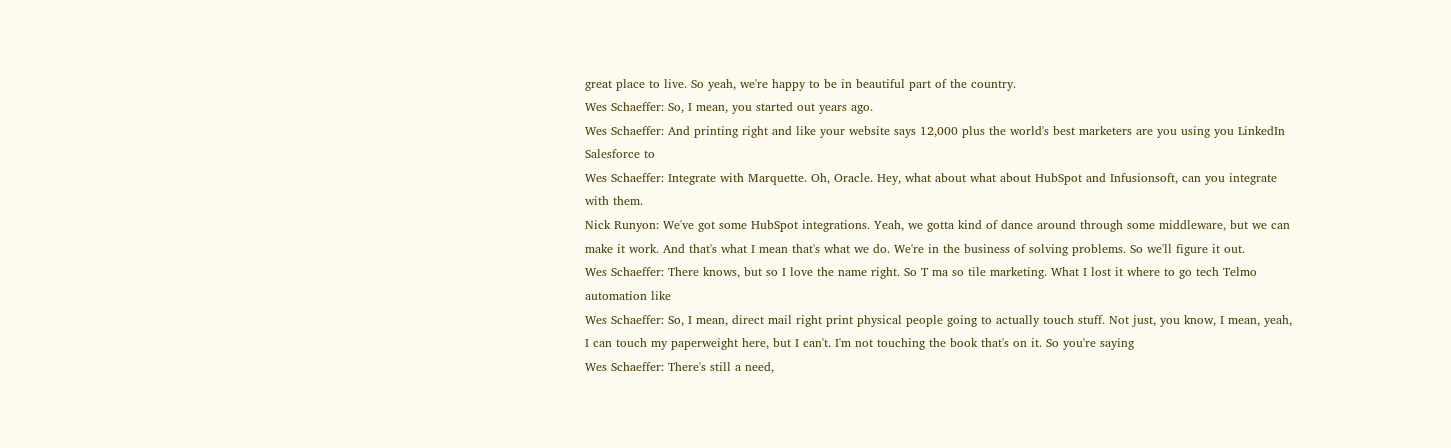great place to live. So yeah, we're happy to be in beautiful part of the country.
Wes Schaeffer: So, I mean, you started out years ago.
Wes Schaeffer: And printing right and like your website says 12,000 plus the world's best marketers are you using you LinkedIn Salesforce to
Wes Schaeffer: Integrate with Marquette. Oh, Oracle. Hey, what about what about HubSpot and Infusionsoft, can you integrate with them.
Nick Runyon: We've got some HubSpot integrations. Yeah, we gotta kind of dance around through some middleware, but we can make it work. And that's what I mean that's what we do. We're in the business of solving problems. So we'll figure it out.
Wes Schaeffer: There knows, but so I love the name right. So T ma so tile marketing. What I lost it where to go tech Telmo automation like
Wes Schaeffer: So, I mean, direct mail right print physical people going to actually touch stuff. Not just, you know, I mean, yeah, I can touch my paperweight here, but I can't. I'm not touching the book that's on it. So you're saying
Wes Schaeffer: There's still a need,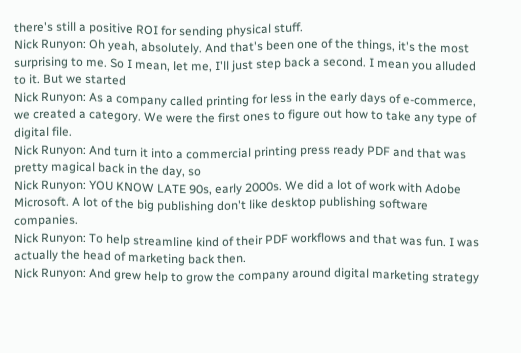there's still a positive ROI for sending physical stuff.
Nick Runyon: Oh yeah, absolutely. And that's been one of the things, it's the most surprising to me. So I mean, let me, I'll just step back a second. I mean you alluded to it. But we started
Nick Runyon: As a company called printing for less in the early days of e-commerce, we created a category. We were the first ones to figure out how to take any type of digital file.
Nick Runyon: And turn it into a commercial printing press ready PDF and that was pretty magical back in the day, so
Nick Runyon: YOU KNOW LATE 90s, early 2000s. We did a lot of work with Adobe Microsoft. A lot of the big publishing don't like desktop publishing software companies.
Nick Runyon: To help streamline kind of their PDF workflows and that was fun. I was actually the head of marketing back then.
Nick Runyon: And grew help to grow the company around digital marketing strategy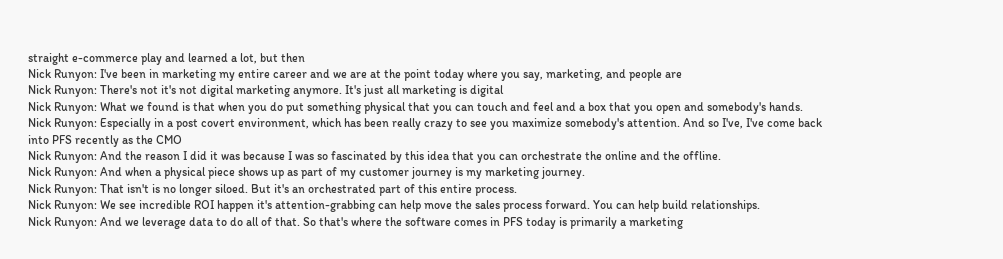straight e-commerce play and learned a lot, but then
Nick Runyon: I've been in marketing my entire career and we are at the point today where you say, marketing, and people are
Nick Runyon: There's not it's not digital marketing anymore. It's just all marketing is digital
Nick Runyon: What we found is that when you do put something physical that you can touch and feel and a box that you open and somebody's hands.
Nick Runyon: Especially in a post covert environment, which has been really crazy to see you maximize somebody's attention. And so I've, I've come back into PFS recently as the CMO
Nick Runyon: And the reason I did it was because I was so fascinated by this idea that you can orchestrate the online and the offline.
Nick Runyon: And when a physical piece shows up as part of my customer journey is my marketing journey.
Nick Runyon: That isn't is no longer siloed. But it's an orchestrated part of this entire process.
Nick Runyon: We see incredible ROI happen it's attention-grabbing can help move the sales process forward. You can help build relationships.
Nick Runyon: And we leverage data to do all of that. So that's where the software comes in PFS today is primarily a marketing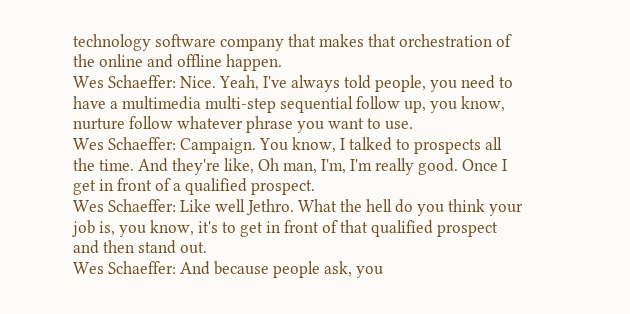technology software company that makes that orchestration of the online and offline happen.
Wes Schaeffer: Nice. Yeah, I've always told people, you need to have a multimedia multi-step sequential follow up, you know, nurture follow whatever phrase you want to use.
Wes Schaeffer: Campaign. You know, I talked to prospects all the time. And they're like, Oh man, I'm, I'm really good. Once I get in front of a qualified prospect.
Wes Schaeffer: Like well Jethro. What the hell do you think your job is, you know, it's to get in front of that qualified prospect and then stand out.
Wes Schaeffer: And because people ask, you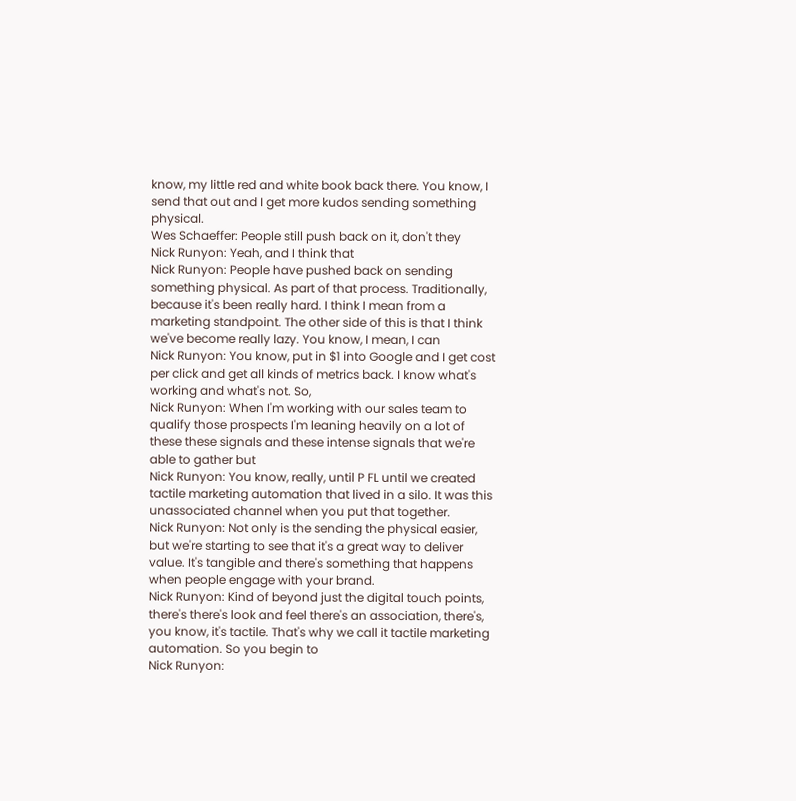know, my little red and white book back there. You know, I send that out and I get more kudos sending something physical.
Wes Schaeffer: People still push back on it, don't they
Nick Runyon: Yeah, and I think that
Nick Runyon: People have pushed back on sending something physical. As part of that process. Traditionally, because it's been really hard. I think I mean from a marketing standpoint. The other side of this is that I think we've become really lazy. You know, I mean, I can
Nick Runyon: You know, put in $1 into Google and I get cost per click and get all kinds of metrics back. I know what's working and what's not. So,
Nick Runyon: When I'm working with our sales team to qualify those prospects I'm leaning heavily on a lot of these these signals and these intense signals that we're able to gather but
Nick Runyon: You know, really, until P FL until we created tactile marketing automation that lived in a silo. It was this unassociated channel when you put that together.
Nick Runyon: Not only is the sending the physical easier, but we're starting to see that it's a great way to deliver value. It's tangible and there's something that happens when people engage with your brand.
Nick Runyon: Kind of beyond just the digital touch points, there's there's look and feel there's an association, there's, you know, it's tactile. That's why we call it tactile marketing automation. So you begin to
Nick Runyon: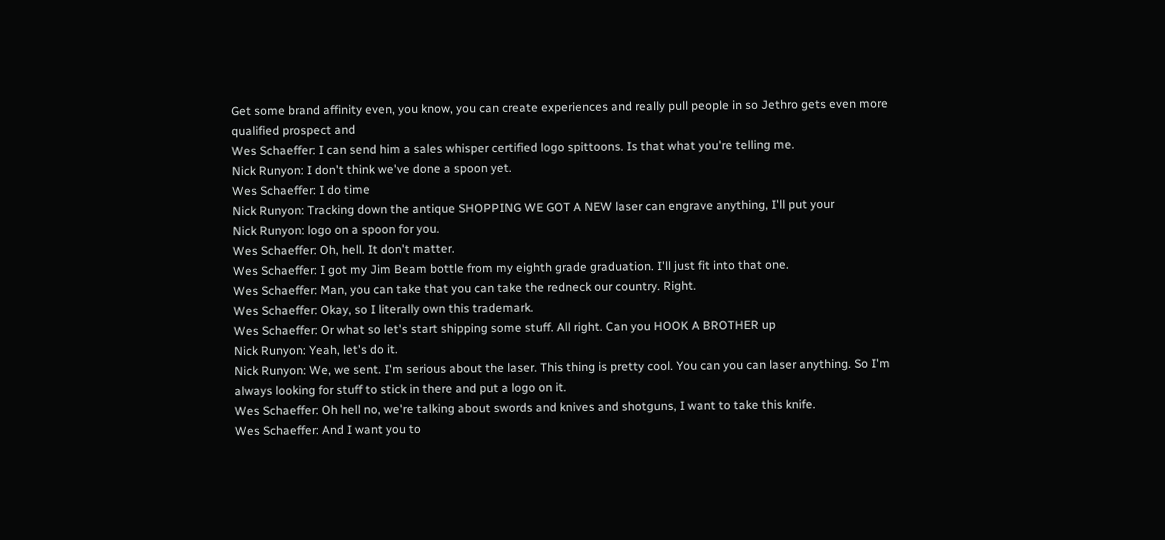Get some brand affinity even, you know, you can create experiences and really pull people in so Jethro gets even more qualified prospect and
Wes Schaeffer: I can send him a sales whisper certified logo spittoons. Is that what you're telling me.
Nick Runyon: I don't think we've done a spoon yet.
Wes Schaeffer: I do time
Nick Runyon: Tracking down the antique SHOPPING WE GOT A NEW laser can engrave anything, I'll put your
Nick Runyon: logo on a spoon for you.
Wes Schaeffer: Oh, hell. It don't matter.
Wes Schaeffer: I got my Jim Beam bottle from my eighth grade graduation. I'll just fit into that one.
Wes Schaeffer: Man, you can take that you can take the redneck our country. Right.
Wes Schaeffer: Okay, so I literally own this trademark.
Wes Schaeffer: Or what so let's start shipping some stuff. All right. Can you HOOK A BROTHER up
Nick Runyon: Yeah, let's do it.
Nick Runyon: We, we sent. I'm serious about the laser. This thing is pretty cool. You can you can laser anything. So I'm always looking for stuff to stick in there and put a logo on it.
Wes Schaeffer: Oh hell no, we're talking about swords and knives and shotguns, I want to take this knife.
Wes Schaeffer: And I want you to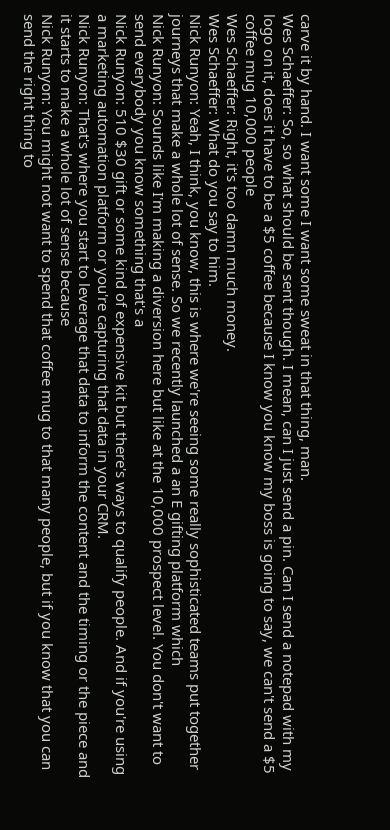carve it by hand. I want some I want some sweat in that thing, man.
Wes Schaeffer: So, so what should be sent though. I mean, can I just send a pin. Can I send a notepad with my logo on it, does it have to be a $5 coffee because I know you know my boss is going to say, we can't send a $5 coffee mug 10,000 people
Wes Schaeffer: Right, it's too damn much money.
Wes Schaeffer: What do you say to him.
Nick Runyon: Yeah, I think, you know, this is where we're seeing some really sophisticated teams put together journeys that make a whole lot of sense. So we recently launched a an E gifting platform which
Nick Runyon: Sounds like I'm making a diversion here but like at the 10,000 prospect level. You don't want to send everybody you know something that's a
Nick Runyon: 510 $30 gift or some kind of expensive kit but there's ways to qualify people. And if you're using a marketing automation platform or you're capturing that data in your CRM.
Nick Runyon: That's where you start to leverage that data to inform the content and the timing or the piece and it starts to make a whole lot of sense because
Nick Runyon: You might not want to spend that coffee mug to that many people, but if you know that you can send the right thing to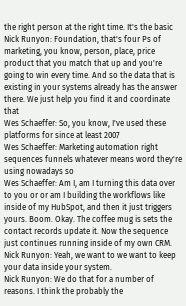the right person at the right time. It's the basic
Nick Runyon: Foundation, that's four Ps of marketing, you know, person, place, price product that you match that up and you're going to win every time. And so the data that is existing in your systems already has the answer there. We just help you find it and coordinate that
Wes Schaeffer: So, you know, I've used these platforms for since at least 2007
Wes Schaeffer: Marketing automation right sequences funnels whatever means word they're using nowadays so
Wes Schaeffer: Am I, am I turning this data over to you or or am I building the workflows like inside of my HubSpot, and then it just triggers yours. Boom. Okay. The coffee mug is sets the contact records update it. Now the sequence just continues running inside of my own CRM.
Nick Runyon: Yeah, we want to we want to keep your data inside your system.
Nick Runyon: We do that for a number of reasons. I think the probably the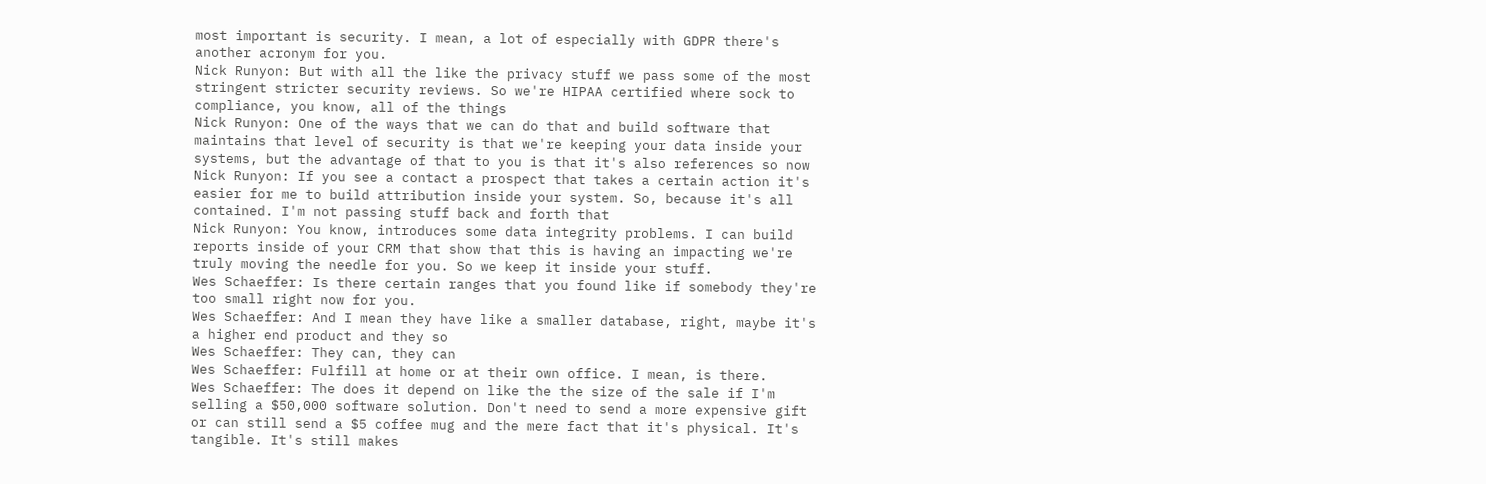most important is security. I mean, a lot of especially with GDPR there's another acronym for you.
Nick Runyon: But with all the like the privacy stuff we pass some of the most stringent stricter security reviews. So we're HIPAA certified where sock to compliance, you know, all of the things
Nick Runyon: One of the ways that we can do that and build software that maintains that level of security is that we're keeping your data inside your systems, but the advantage of that to you is that it's also references so now
Nick Runyon: If you see a contact a prospect that takes a certain action it's easier for me to build attribution inside your system. So, because it's all contained. I'm not passing stuff back and forth that
Nick Runyon: You know, introduces some data integrity problems. I can build reports inside of your CRM that show that this is having an impacting we're truly moving the needle for you. So we keep it inside your stuff.
Wes Schaeffer: Is there certain ranges that you found like if somebody they're too small right now for you.
Wes Schaeffer: And I mean they have like a smaller database, right, maybe it's a higher end product and they so
Wes Schaeffer: They can, they can
Wes Schaeffer: Fulfill at home or at their own office. I mean, is there.
Wes Schaeffer: The does it depend on like the the size of the sale if I'm selling a $50,000 software solution. Don't need to send a more expensive gift or can still send a $5 coffee mug and the mere fact that it's physical. It's tangible. It's still makes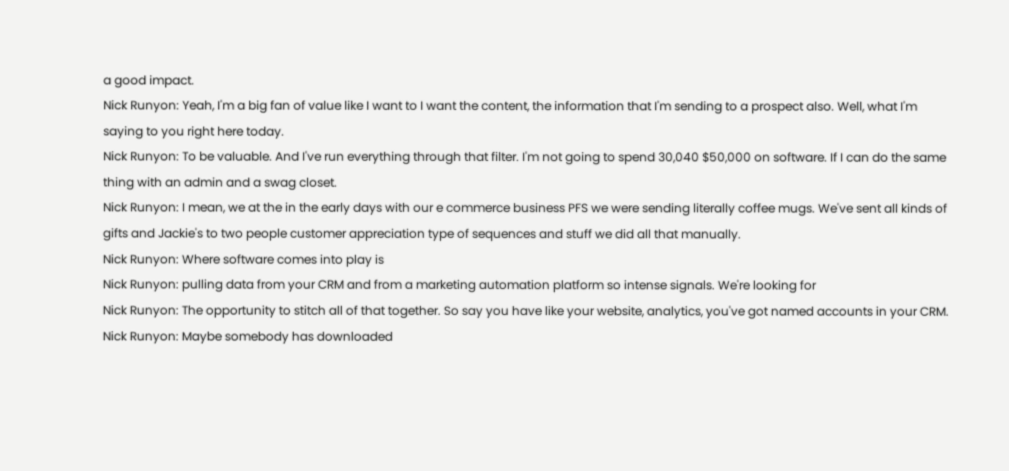a good impact.
Nick Runyon: Yeah, I'm a big fan of value like I want to I want the content, the information that I'm sending to a prospect also. Well, what I'm saying to you right here today.
Nick Runyon: To be valuable. And I've run everything through that filter. I'm not going to spend 30,040 $50,000 on software. If I can do the same thing with an admin and a swag closet.
Nick Runyon: I mean, we at the in the early days with our e commerce business PFS we were sending literally coffee mugs. We've sent all kinds of gifts and Jackie's to two people customer appreciation type of sequences and stuff we did all that manually.
Nick Runyon: Where software comes into play is
Nick Runyon: pulling data from your CRM and from a marketing automation platform so intense signals. We're looking for
Nick Runyon: The opportunity to stitch all of that together. So say you have like your website, analytics, you've got named accounts in your CRM.
Nick Runyon: Maybe somebody has downloaded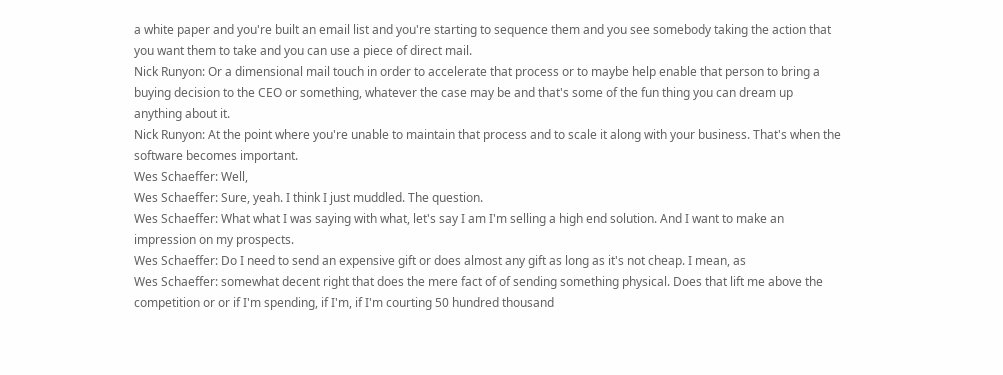a white paper and you're built an email list and you're starting to sequence them and you see somebody taking the action that you want them to take and you can use a piece of direct mail.
Nick Runyon: Or a dimensional mail touch in order to accelerate that process or to maybe help enable that person to bring a buying decision to the CEO or something, whatever the case may be and that's some of the fun thing you can dream up anything about it.
Nick Runyon: At the point where you're unable to maintain that process and to scale it along with your business. That's when the software becomes important.
Wes Schaeffer: Well,
Wes Schaeffer: Sure, yeah. I think I just muddled. The question.
Wes Schaeffer: What what I was saying with what, let's say I am I'm selling a high end solution. And I want to make an impression on my prospects.
Wes Schaeffer: Do I need to send an expensive gift or does almost any gift as long as it's not cheap. I mean, as
Wes Schaeffer: somewhat decent right that does the mere fact of of sending something physical. Does that lift me above the competition or or if I'm spending, if I'm, if I'm courting 50 hundred thousand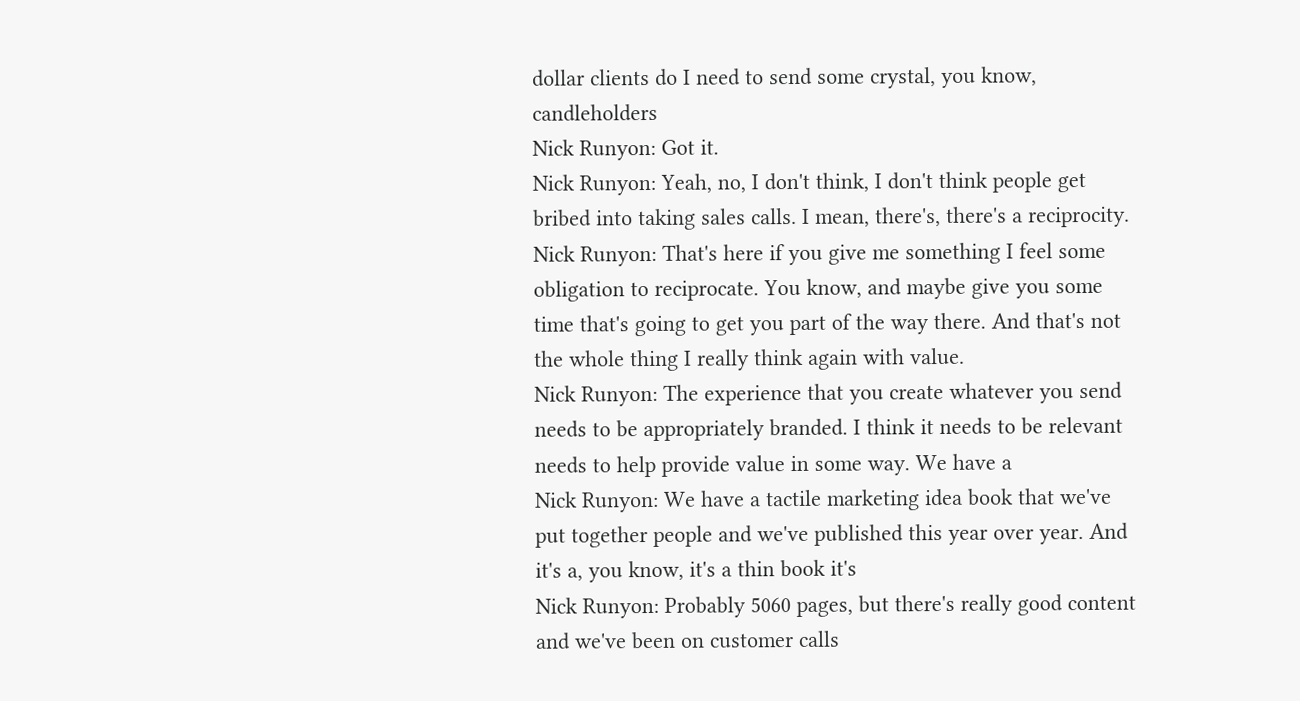dollar clients do I need to send some crystal, you know, candleholders
Nick Runyon: Got it.
Nick Runyon: Yeah, no, I don't think, I don't think people get bribed into taking sales calls. I mean, there's, there's a reciprocity.
Nick Runyon: That's here if you give me something I feel some obligation to reciprocate. You know, and maybe give you some time that's going to get you part of the way there. And that's not the whole thing I really think again with value.
Nick Runyon: The experience that you create whatever you send needs to be appropriately branded. I think it needs to be relevant needs to help provide value in some way. We have a
Nick Runyon: We have a tactile marketing idea book that we've put together people and we've published this year over year. And it's a, you know, it's a thin book it's
Nick Runyon: Probably 5060 pages, but there's really good content and we've been on customer calls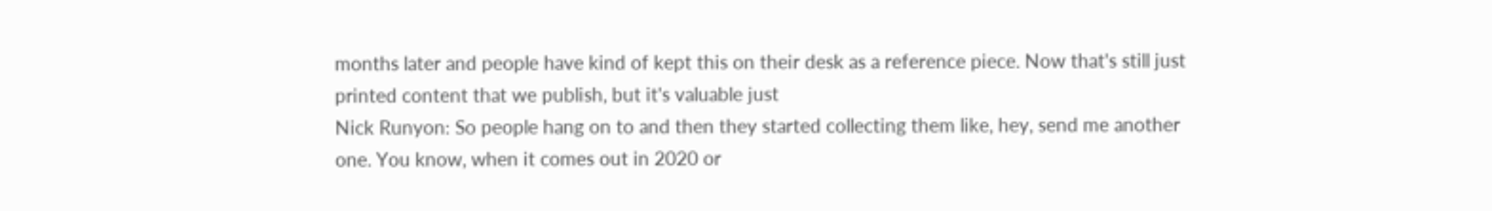months later and people have kind of kept this on their desk as a reference piece. Now that's still just printed content that we publish, but it's valuable just
Nick Runyon: So people hang on to and then they started collecting them like, hey, send me another one. You know, when it comes out in 2020 or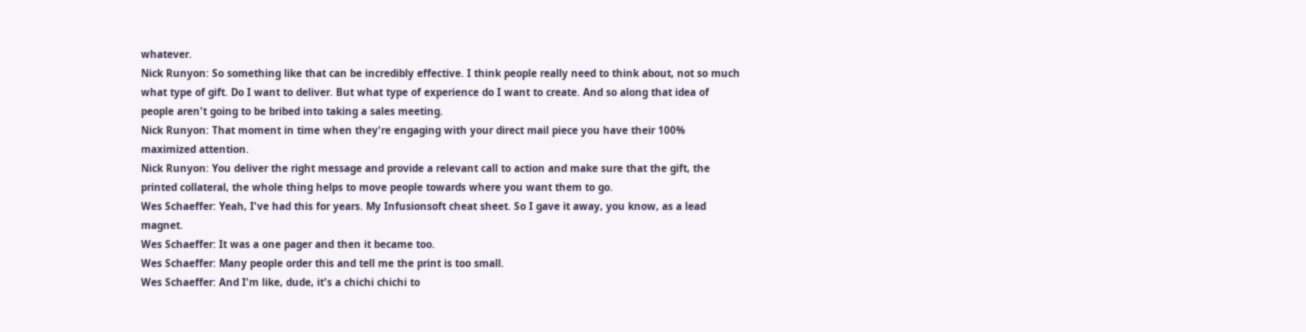whatever.
Nick Runyon: So something like that can be incredibly effective. I think people really need to think about, not so much what type of gift. Do I want to deliver. But what type of experience do I want to create. And so along that idea of people aren't going to be bribed into taking a sales meeting.
Nick Runyon: That moment in time when they're engaging with your direct mail piece you have their 100% maximized attention.
Nick Runyon: You deliver the right message and provide a relevant call to action and make sure that the gift, the printed collateral, the whole thing helps to move people towards where you want them to go.
Wes Schaeffer: Yeah, I've had this for years. My Infusionsoft cheat sheet. So I gave it away, you know, as a lead magnet.
Wes Schaeffer: It was a one pager and then it became too.
Wes Schaeffer: Many people order this and tell me the print is too small.
Wes Schaeffer: And I'm like, dude, it's a chichi chichi to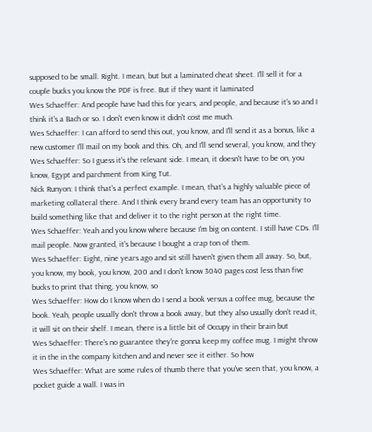supposed to be small. Right. I mean, but but a laminated cheat sheet. I'll sell it for a couple bucks you know the PDF is free. But if they want it laminated
Wes Schaeffer: And people have had this for years, and people, and because it's so and I think it's a Bach or so. I don't even know it didn't cost me much.
Wes Schaeffer: I can afford to send this out, you know, and I'll send it as a bonus, like a new customer I'll mail on my book and this. Oh, and I'll send several, you know, and they
Wes Schaeffer: So I guess it's the relevant side. I mean, it doesn't have to be on, you know, Egypt and parchment from King Tut.
Nick Runyon: I think that's a perfect example. I mean, that's a highly valuable piece of marketing collateral there. And I think every brand every team has an opportunity to build something like that and deliver it to the right person at the right time.
Wes Schaeffer: Yeah and you know where because I'm big on content. I still have CDs. I'll mail people. Now granted, it's because I bought a crap ton of them.
Wes Schaeffer: Eight, nine years ago and sit still haven't given them all away. So, but, you know, my book, you know, 200 and I don't know 3040 pages cost less than five bucks to print that thing, you know, so
Wes Schaeffer: How do I know when do I send a book versus a coffee mug, because the book. Yeah, people usually don't throw a book away, but they also usually don't read it, it will sit on their shelf. I mean, there is a little bit of Occupy in their brain but
Wes Schaeffer: There's no guarantee they're gonna keep my coffee mug. I might throw it in the in the company kitchen and and never see it either. So how
Wes Schaeffer: What are some rules of thumb there that you've seen that, you know, a pocket guide a wall. I was in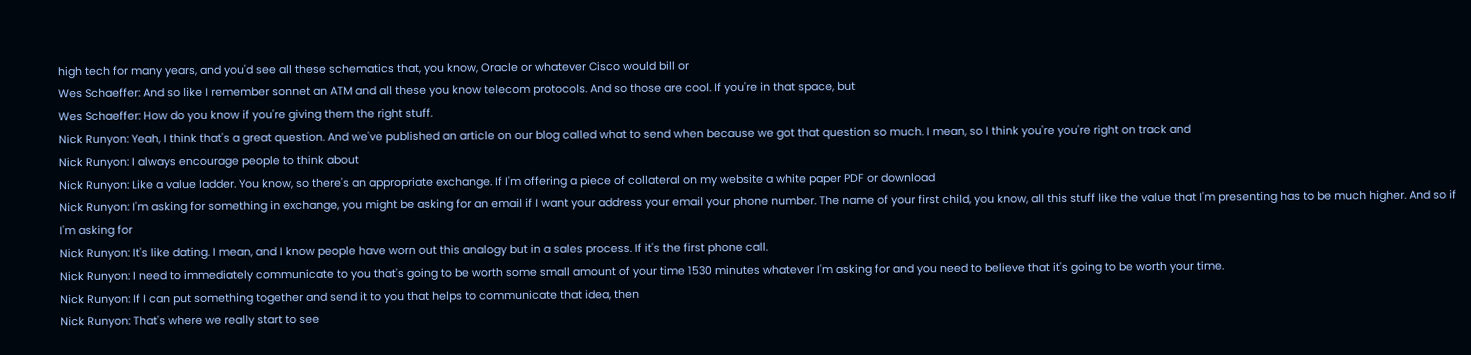high tech for many years, and you'd see all these schematics that, you know, Oracle or whatever Cisco would bill or
Wes Schaeffer: And so like I remember sonnet an ATM and all these you know telecom protocols. And so those are cool. If you're in that space, but
Wes Schaeffer: How do you know if you're giving them the right stuff.
Nick Runyon: Yeah, I think that's a great question. And we've published an article on our blog called what to send when because we got that question so much. I mean, so I think you're you're right on track and
Nick Runyon: I always encourage people to think about
Nick Runyon: Like a value ladder. You know, so there's an appropriate exchange. If I'm offering a piece of collateral on my website a white paper PDF or download
Nick Runyon: I'm asking for something in exchange, you might be asking for an email if I want your address your email your phone number. The name of your first child, you know, all this stuff like the value that I'm presenting has to be much higher. And so if I'm asking for
Nick Runyon: It's like dating. I mean, and I know people have worn out this analogy but in a sales process. If it's the first phone call.
Nick Runyon: I need to immediately communicate to you that's going to be worth some small amount of your time 1530 minutes whatever I'm asking for and you need to believe that it's going to be worth your time.
Nick Runyon: If I can put something together and send it to you that helps to communicate that idea, then
Nick Runyon: That's where we really start to see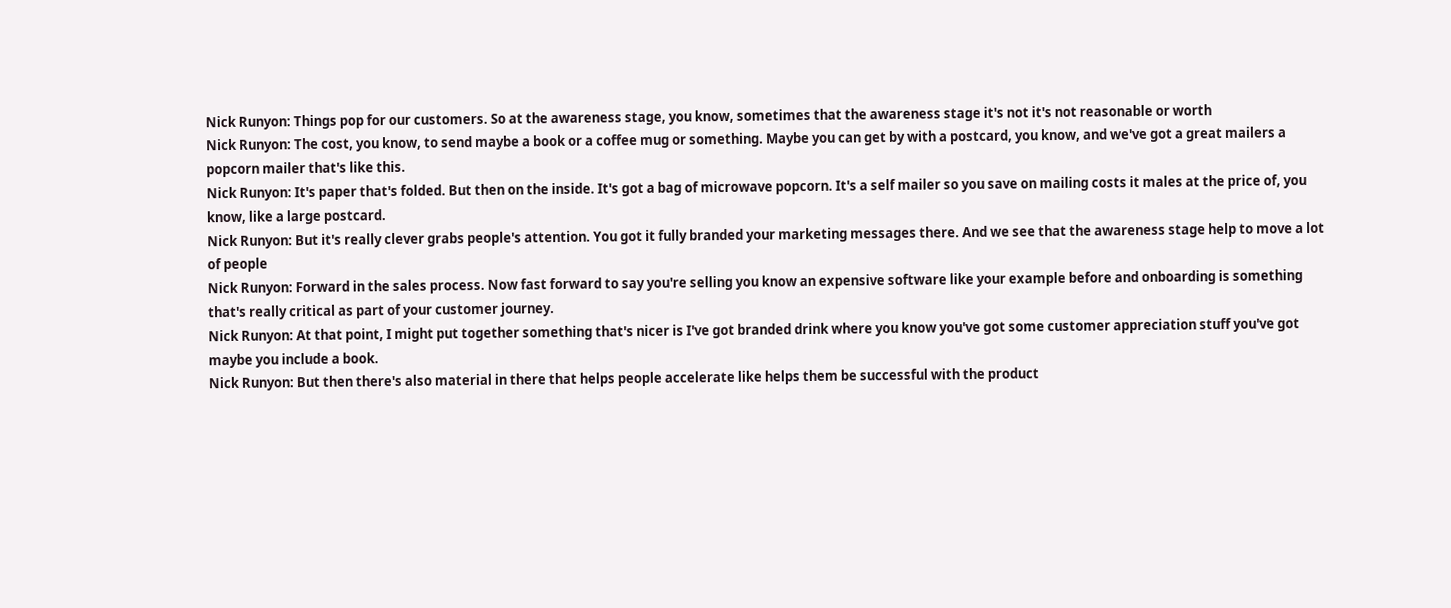Nick Runyon: Things pop for our customers. So at the awareness stage, you know, sometimes that the awareness stage it's not it's not reasonable or worth
Nick Runyon: The cost, you know, to send maybe a book or a coffee mug or something. Maybe you can get by with a postcard, you know, and we've got a great mailers a popcorn mailer that's like this.
Nick Runyon: It's paper that's folded. But then on the inside. It's got a bag of microwave popcorn. It's a self mailer so you save on mailing costs it males at the price of, you know, like a large postcard.
Nick Runyon: But it's really clever grabs people's attention. You got it fully branded your marketing messages there. And we see that the awareness stage help to move a lot of people
Nick Runyon: Forward in the sales process. Now fast forward to say you're selling you know an expensive software like your example before and onboarding is something that's really critical as part of your customer journey.
Nick Runyon: At that point, I might put together something that's nicer is I've got branded drink where you know you've got some customer appreciation stuff you've got maybe you include a book.
Nick Runyon: But then there's also material in there that helps people accelerate like helps them be successful with the product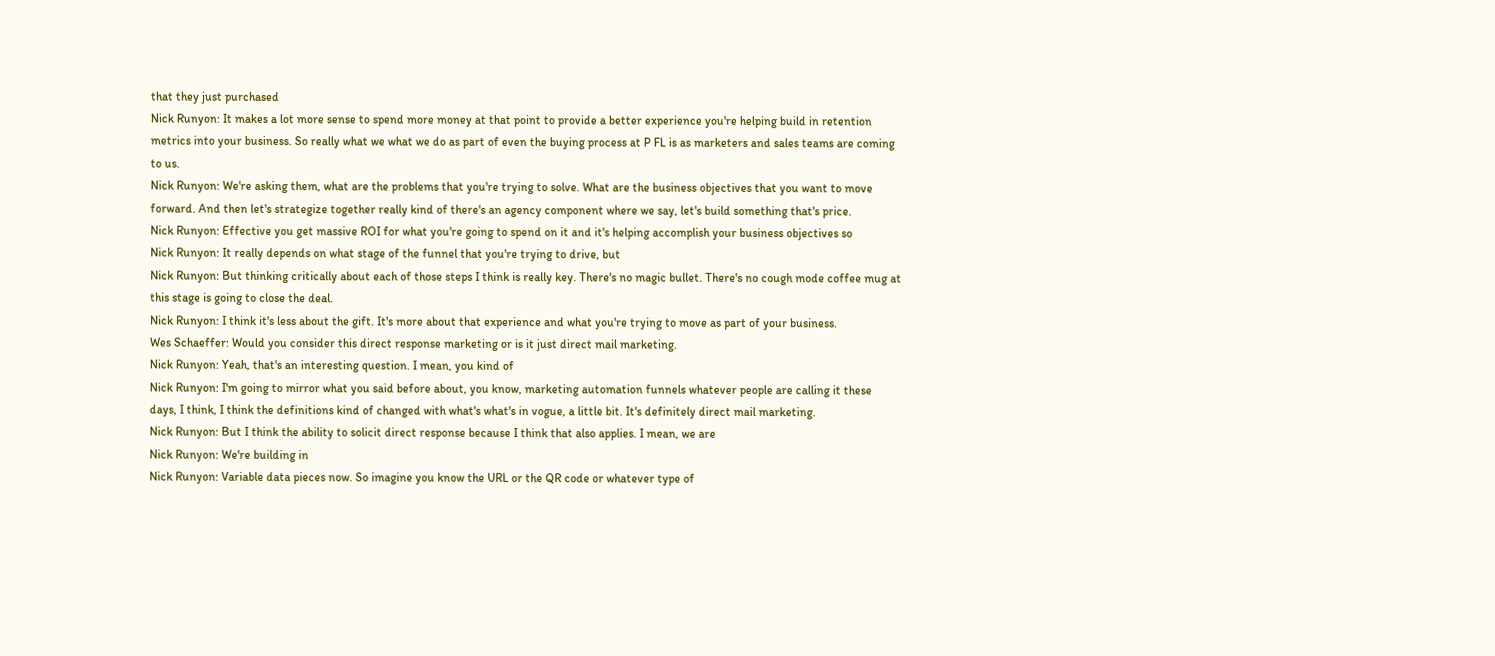that they just purchased
Nick Runyon: It makes a lot more sense to spend more money at that point to provide a better experience you're helping build in retention metrics into your business. So really what we what we do as part of even the buying process at P FL is as marketers and sales teams are coming to us.
Nick Runyon: We're asking them, what are the problems that you're trying to solve. What are the business objectives that you want to move forward. And then let's strategize together really kind of there's an agency component where we say, let's build something that's price.
Nick Runyon: Effective you get massive ROI for what you're going to spend on it and it's helping accomplish your business objectives so
Nick Runyon: It really depends on what stage of the funnel that you're trying to drive, but
Nick Runyon: But thinking critically about each of those steps I think is really key. There's no magic bullet. There's no cough mode coffee mug at this stage is going to close the deal.
Nick Runyon: I think it's less about the gift. It's more about that experience and what you're trying to move as part of your business.
Wes Schaeffer: Would you consider this direct response marketing or is it just direct mail marketing.
Nick Runyon: Yeah, that's an interesting question. I mean, you kind of
Nick Runyon: I'm going to mirror what you said before about, you know, marketing automation funnels whatever people are calling it these days, I think, I think the definitions kind of changed with what's what's in vogue, a little bit. It's definitely direct mail marketing.
Nick Runyon: But I think the ability to solicit direct response because I think that also applies. I mean, we are
Nick Runyon: We're building in
Nick Runyon: Variable data pieces now. So imagine you know the URL or the QR code or whatever type of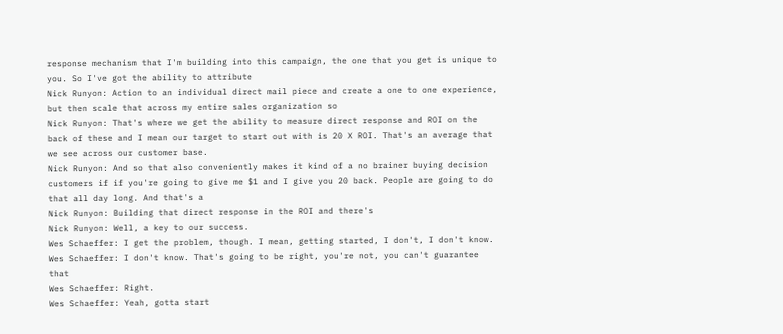response mechanism that I'm building into this campaign, the one that you get is unique to you. So I've got the ability to attribute
Nick Runyon: Action to an individual direct mail piece and create a one to one experience, but then scale that across my entire sales organization so
Nick Runyon: That's where we get the ability to measure direct response and ROI on the back of these and I mean our target to start out with is 20 X ROI. That's an average that we see across our customer base.
Nick Runyon: And so that also conveniently makes it kind of a no brainer buying decision customers if if you're going to give me $1 and I give you 20 back. People are going to do that all day long. And that's a
Nick Runyon: Building that direct response in the ROI and there's
Nick Runyon: Well, a key to our success.
Wes Schaeffer: I get the problem, though. I mean, getting started, I don't, I don't know.
Wes Schaeffer: I don't know. That's going to be right, you're not, you can't guarantee that
Wes Schaeffer: Right.
Wes Schaeffer: Yeah, gotta start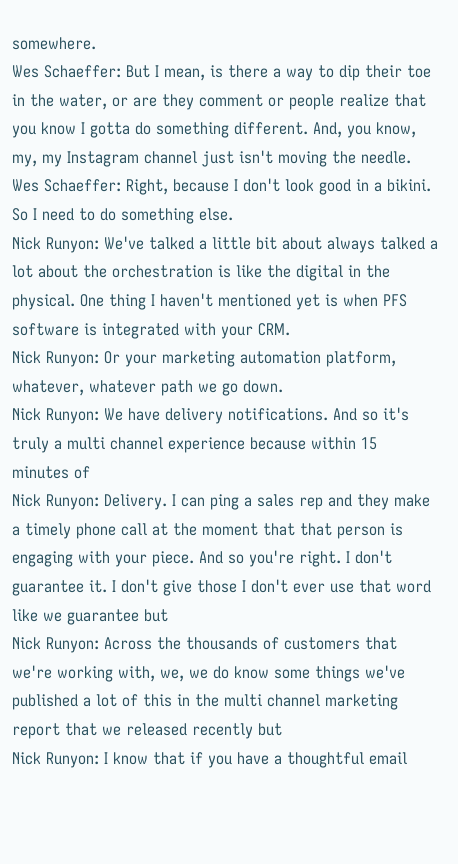somewhere.
Wes Schaeffer: But I mean, is there a way to dip their toe in the water, or are they comment or people realize that you know I gotta do something different. And, you know, my, my Instagram channel just isn't moving the needle.
Wes Schaeffer: Right, because I don't look good in a bikini. So I need to do something else.
Nick Runyon: We've talked a little bit about always talked a lot about the orchestration is like the digital in the physical. One thing I haven't mentioned yet is when PFS software is integrated with your CRM.
Nick Runyon: Or your marketing automation platform, whatever, whatever path we go down.
Nick Runyon: We have delivery notifications. And so it's truly a multi channel experience because within 15 minutes of
Nick Runyon: Delivery. I can ping a sales rep and they make a timely phone call at the moment that that person is engaging with your piece. And so you're right. I don't guarantee it. I don't give those I don't ever use that word like we guarantee but
Nick Runyon: Across the thousands of customers that we're working with, we, we do know some things we've published a lot of this in the multi channel marketing report that we released recently but
Nick Runyon: I know that if you have a thoughtful email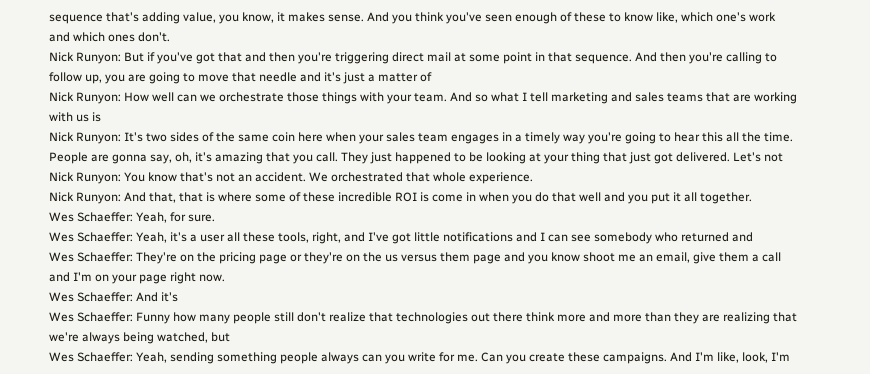sequence that's adding value, you know, it makes sense. And you think you've seen enough of these to know like, which one's work and which ones don't.
Nick Runyon: But if you've got that and then you're triggering direct mail at some point in that sequence. And then you're calling to follow up, you are going to move that needle and it's just a matter of
Nick Runyon: How well can we orchestrate those things with your team. And so what I tell marketing and sales teams that are working with us is
Nick Runyon: It's two sides of the same coin here when your sales team engages in a timely way you're going to hear this all the time. People are gonna say, oh, it's amazing that you call. They just happened to be looking at your thing that just got delivered. Let's not
Nick Runyon: You know that's not an accident. We orchestrated that whole experience.
Nick Runyon: And that, that is where some of these incredible ROI is come in when you do that well and you put it all together.
Wes Schaeffer: Yeah, for sure.
Wes Schaeffer: Yeah, it's a user all these tools, right, and I've got little notifications and I can see somebody who returned and
Wes Schaeffer: They're on the pricing page or they're on the us versus them page and you know shoot me an email, give them a call and I'm on your page right now.
Wes Schaeffer: And it's
Wes Schaeffer: Funny how many people still don't realize that technologies out there think more and more than they are realizing that we're always being watched, but
Wes Schaeffer: Yeah, sending something people always can you write for me. Can you create these campaigns. And I'm like, look, I'm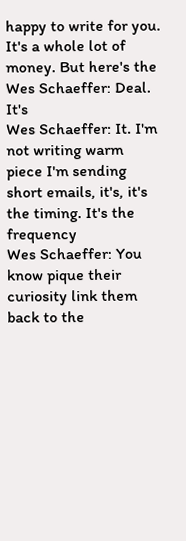happy to write for you. It's a whole lot of money. But here's the
Wes Schaeffer: Deal. It's
Wes Schaeffer: It. I'm not writing warm piece I'm sending short emails, it's, it's the timing. It's the frequency
Wes Schaeffer: You know pique their curiosity link them back to the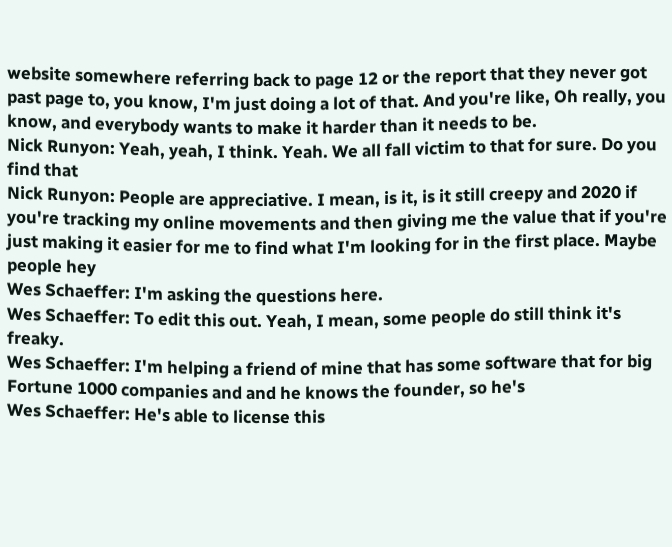website somewhere referring back to page 12 or the report that they never got past page to, you know, I'm just doing a lot of that. And you're like, Oh really, you know, and everybody wants to make it harder than it needs to be.
Nick Runyon: Yeah, yeah, I think. Yeah. We all fall victim to that for sure. Do you find that
Nick Runyon: People are appreciative. I mean, is it, is it still creepy and 2020 if you're tracking my online movements and then giving me the value that if you're just making it easier for me to find what I'm looking for in the first place. Maybe people hey
Wes Schaeffer: I'm asking the questions here.
Wes Schaeffer: To edit this out. Yeah, I mean, some people do still think it's freaky.
Wes Schaeffer: I'm helping a friend of mine that has some software that for big Fortune 1000 companies and and he knows the founder, so he's
Wes Schaeffer: He's able to license this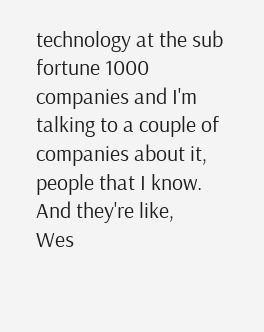technology at the sub fortune 1000 companies and I'm talking to a couple of companies about it, people that I know. And they're like,
Wes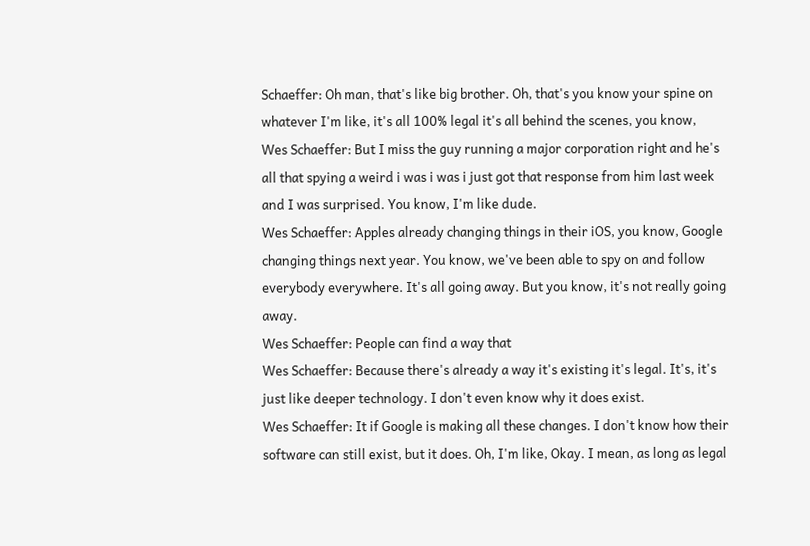Schaeffer: Oh man, that's like big brother. Oh, that's you know your spine on whatever I'm like, it's all 100% legal it's all behind the scenes, you know,
Wes Schaeffer: But I miss the guy running a major corporation right and he's all that spying a weird i was i was i just got that response from him last week and I was surprised. You know, I'm like dude.
Wes Schaeffer: Apples already changing things in their iOS, you know, Google changing things next year. You know, we've been able to spy on and follow everybody everywhere. It's all going away. But you know, it's not really going away.
Wes Schaeffer: People can find a way that
Wes Schaeffer: Because there's already a way it's existing it's legal. It's, it's just like deeper technology. I don't even know why it does exist.
Wes Schaeffer: It if Google is making all these changes. I don't know how their software can still exist, but it does. Oh, I'm like, Okay. I mean, as long as legal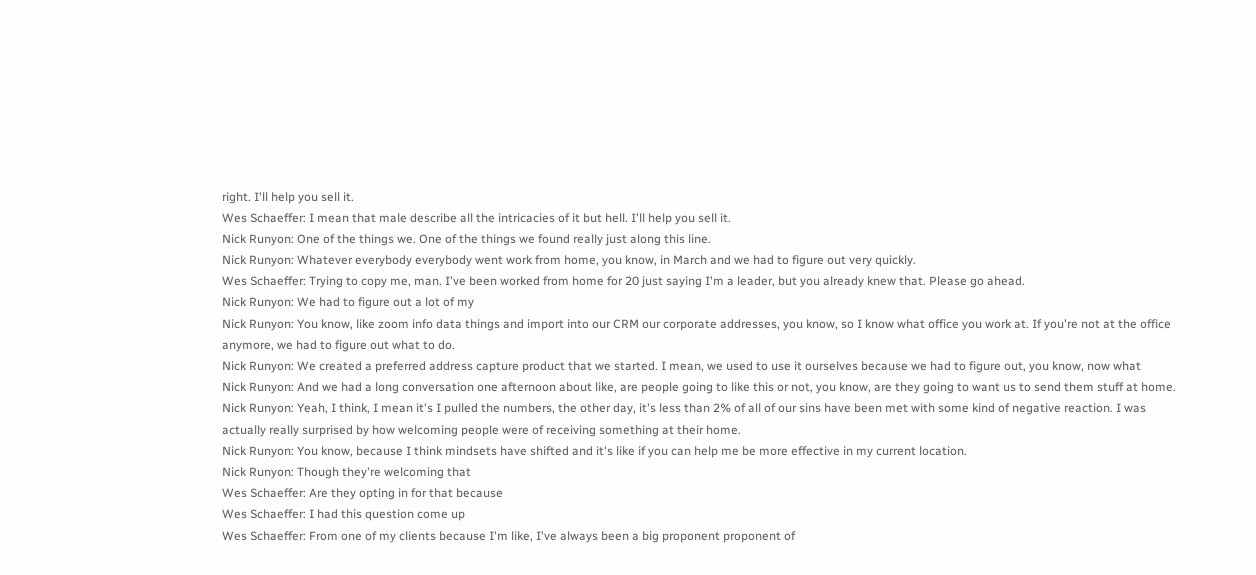right. I'll help you sell it.
Wes Schaeffer: I mean that male describe all the intricacies of it but hell. I'll help you sell it.
Nick Runyon: One of the things we. One of the things we found really just along this line.
Nick Runyon: Whatever everybody everybody went work from home, you know, in March and we had to figure out very quickly.
Wes Schaeffer: Trying to copy me, man. I've been worked from home for 20 just saying I'm a leader, but you already knew that. Please go ahead.
Nick Runyon: We had to figure out a lot of my
Nick Runyon: You know, like zoom info data things and import into our CRM our corporate addresses, you know, so I know what office you work at. If you're not at the office anymore, we had to figure out what to do.
Nick Runyon: We created a preferred address capture product that we started. I mean, we used to use it ourselves because we had to figure out, you know, now what
Nick Runyon: And we had a long conversation one afternoon about like, are people going to like this or not, you know, are they going to want us to send them stuff at home.
Nick Runyon: Yeah, I think, I mean it's I pulled the numbers, the other day, it's less than 2% of all of our sins have been met with some kind of negative reaction. I was actually really surprised by how welcoming people were of receiving something at their home.
Nick Runyon: You know, because I think mindsets have shifted and it's like if you can help me be more effective in my current location.
Nick Runyon: Though they're welcoming that
Wes Schaeffer: Are they opting in for that because
Wes Schaeffer: I had this question come up
Wes Schaeffer: From one of my clients because I'm like, I've always been a big proponent proponent of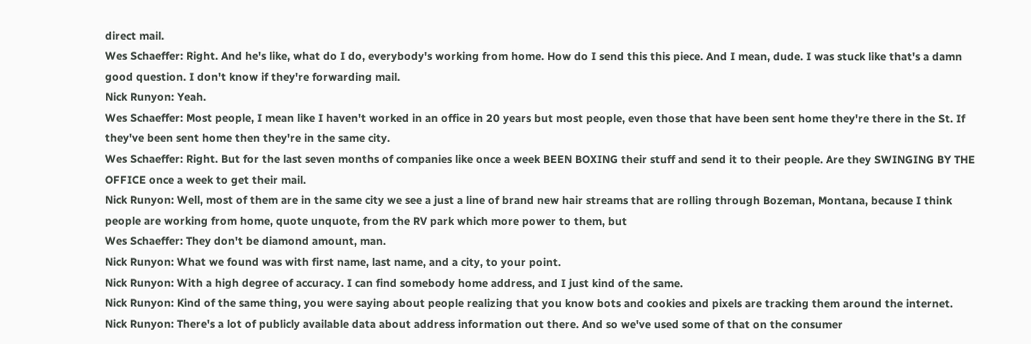direct mail.
Wes Schaeffer: Right. And he's like, what do I do, everybody's working from home. How do I send this this piece. And I mean, dude. I was stuck like that's a damn good question. I don't know if they're forwarding mail.
Nick Runyon: Yeah.
Wes Schaeffer: Most people, I mean like I haven't worked in an office in 20 years but most people, even those that have been sent home they're there in the St. If they've been sent home then they're in the same city.
Wes Schaeffer: Right. But for the last seven months of companies like once a week BEEN BOXING their stuff and send it to their people. Are they SWINGING BY THE OFFICE once a week to get their mail.
Nick Runyon: Well, most of them are in the same city we see a just a line of brand new hair streams that are rolling through Bozeman, Montana, because I think people are working from home, quote unquote, from the RV park which more power to them, but
Wes Schaeffer: They don't be diamond amount, man.
Nick Runyon: What we found was with first name, last name, and a city, to your point.
Nick Runyon: With a high degree of accuracy. I can find somebody home address, and I just kind of the same.
Nick Runyon: Kind of the same thing, you were saying about people realizing that you know bots and cookies and pixels are tracking them around the internet.
Nick Runyon: There's a lot of publicly available data about address information out there. And so we've used some of that on the consumer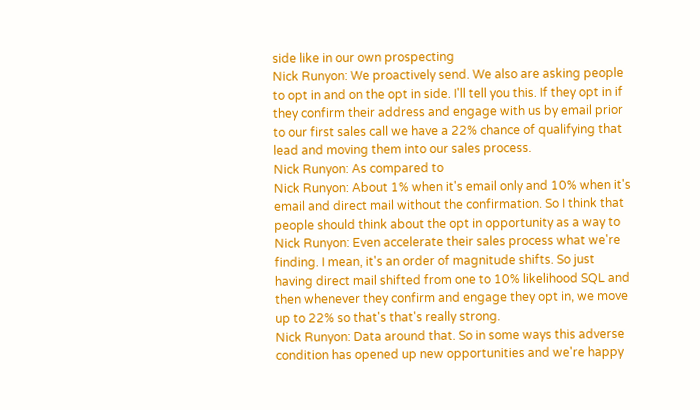side like in our own prospecting
Nick Runyon: We proactively send. We also are asking people to opt in and on the opt in side. I'll tell you this. If they opt in if they confirm their address and engage with us by email prior to our first sales call we have a 22% chance of qualifying that lead and moving them into our sales process.
Nick Runyon: As compared to
Nick Runyon: About 1% when it's email only and 10% when it's email and direct mail without the confirmation. So I think that people should think about the opt in opportunity as a way to
Nick Runyon: Even accelerate their sales process what we're finding. I mean, it's an order of magnitude shifts. So just having direct mail shifted from one to 10% likelihood SQL and then whenever they confirm and engage they opt in, we move up to 22% so that's that's really strong.
Nick Runyon: Data around that. So in some ways this adverse condition has opened up new opportunities and we're happy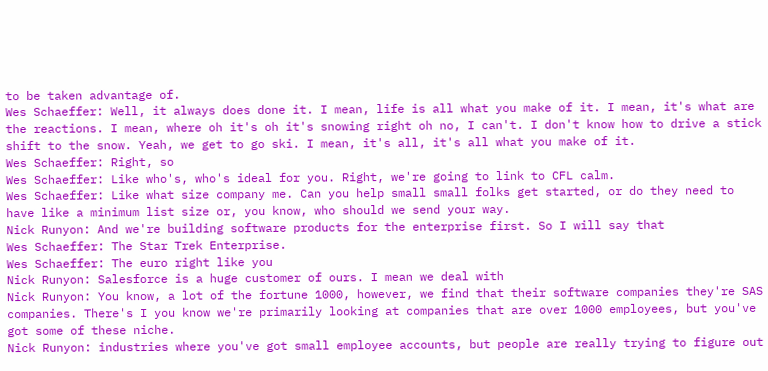to be taken advantage of.
Wes Schaeffer: Well, it always does done it. I mean, life is all what you make of it. I mean, it's what are the reactions. I mean, where oh it's oh it's snowing right oh no, I can't. I don't know how to drive a stick shift to the snow. Yeah, we get to go ski. I mean, it's all, it's all what you make of it.
Wes Schaeffer: Right, so
Wes Schaeffer: Like who's, who's ideal for you. Right, we're going to link to CFL calm.
Wes Schaeffer: Like what size company me. Can you help small small folks get started, or do they need to have like a minimum list size or, you know, who should we send your way.
Nick Runyon: And we're building software products for the enterprise first. So I will say that
Wes Schaeffer: The Star Trek Enterprise.
Wes Schaeffer: The euro right like you
Nick Runyon: Salesforce is a huge customer of ours. I mean we deal with
Nick Runyon: You know, a lot of the fortune 1000, however, we find that their software companies they're SAS companies. There's I you know we're primarily looking at companies that are over 1000 employees, but you've got some of these niche.
Nick Runyon: industries where you've got small employee accounts, but people are really trying to figure out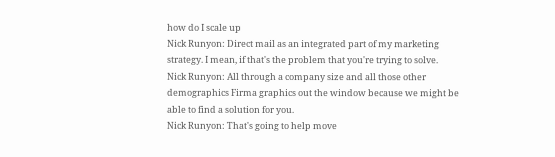how do I scale up
Nick Runyon: Direct mail as an integrated part of my marketing strategy. I mean, if that's the problem that you're trying to solve.
Nick Runyon: All through a company size and all those other demographics Firma graphics out the window because we might be able to find a solution for you.
Nick Runyon: That's going to help move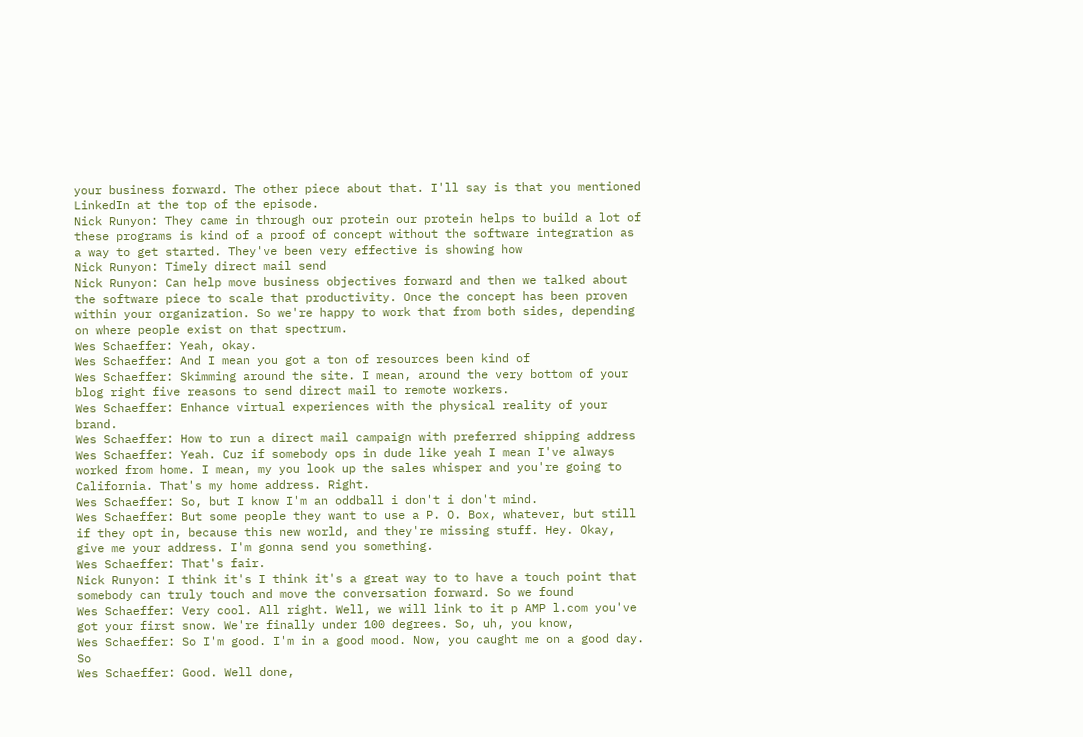your business forward. The other piece about that. I'll say is that you mentioned LinkedIn at the top of the episode.
Nick Runyon: They came in through our protein our protein helps to build a lot of these programs is kind of a proof of concept without the software integration as a way to get started. They've been very effective is showing how
Nick Runyon: Timely direct mail send
Nick Runyon: Can help move business objectives forward and then we talked about the software piece to scale that productivity. Once the concept has been proven within your organization. So we're happy to work that from both sides, depending on where people exist on that spectrum.
Wes Schaeffer: Yeah, okay.
Wes Schaeffer: And I mean you got a ton of resources been kind of
Wes Schaeffer: Skimming around the site. I mean, around the very bottom of your blog right five reasons to send direct mail to remote workers.
Wes Schaeffer: Enhance virtual experiences with the physical reality of your brand.
Wes Schaeffer: How to run a direct mail campaign with preferred shipping address
Wes Schaeffer: Yeah. Cuz if somebody ops in dude like yeah I mean I've always worked from home. I mean, my you look up the sales whisper and you're going to California. That's my home address. Right.
Wes Schaeffer: So, but I know I'm an oddball i don't i don't mind.
Wes Schaeffer: But some people they want to use a P. O. Box, whatever, but still if they opt in, because this new world, and they're missing stuff. Hey. Okay, give me your address. I'm gonna send you something.
Wes Schaeffer: That's fair.
Nick Runyon: I think it's I think it's a great way to to have a touch point that somebody can truly touch and move the conversation forward. So we found
Wes Schaeffer: Very cool. All right. Well, we will link to it p AMP l.com you've got your first snow. We're finally under 100 degrees. So, uh, you know,
Wes Schaeffer: So I'm good. I'm in a good mood. Now, you caught me on a good day. So
Wes Schaeffer: Good. Well done,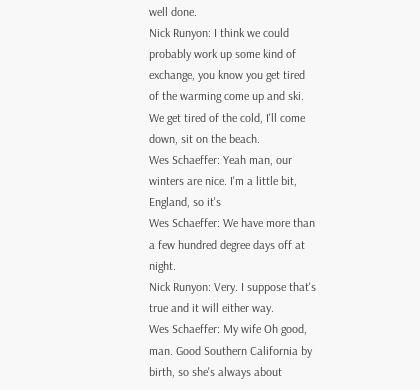well done.
Nick Runyon: I think we could probably work up some kind of exchange, you know you get tired of the warming come up and ski. We get tired of the cold, I'll come down, sit on the beach.
Wes Schaeffer: Yeah man, our winters are nice. I'm a little bit, England, so it's
Wes Schaeffer: We have more than a few hundred degree days off at night.
Nick Runyon: Very. I suppose that's true and it will either way.
Wes Schaeffer: My wife Oh good, man. Good Southern California by birth, so she's always about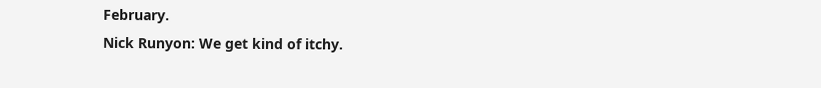February.
Nick Runyon: We get kind of itchy.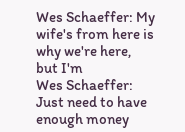Wes Schaeffer: My wife's from here is why we're here, but I'm
Wes Schaeffer: Just need to have enough money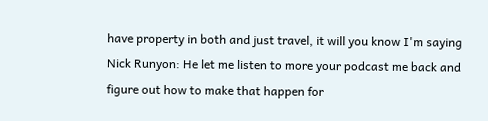have property in both and just travel, it will you know I'm saying
Nick Runyon: He let me listen to more your podcast me back and figure out how to make that happen for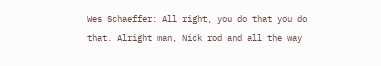Wes Schaeffer: All right, you do that you do that. Alright man, Nick rod and all the way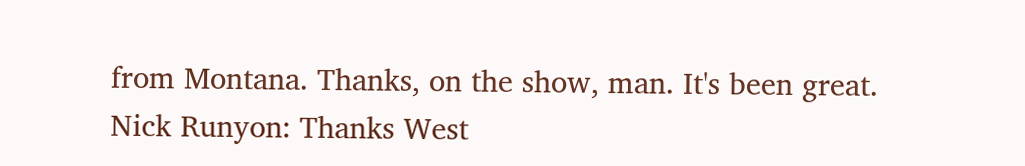from Montana. Thanks, on the show, man. It's been great.
Nick Runyon: Thanks West